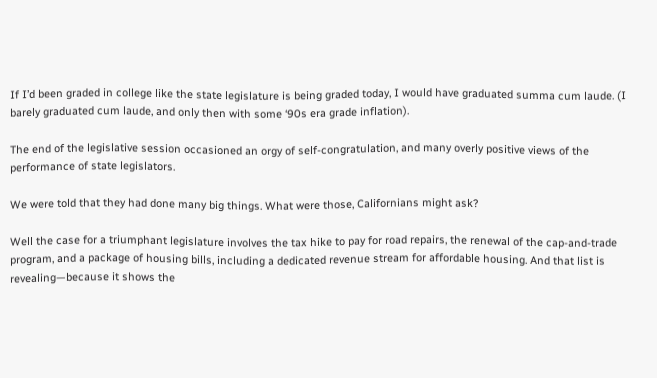If I’d been graded in college like the state legislature is being graded today, I would have graduated summa cum laude. (I barely graduated cum laude, and only then with some ‘90s era grade inflation).

The end of the legislative session occasioned an orgy of self-congratulation, and many overly positive views of the performance of state legislators.

We were told that they had done many big things. What were those, Californians might ask?

Well the case for a triumphant legislature involves the tax hike to pay for road repairs, the renewal of the cap-and-trade program, and a package of housing bills, including a dedicated revenue stream for affordable housing. And that list is revealing—because it shows the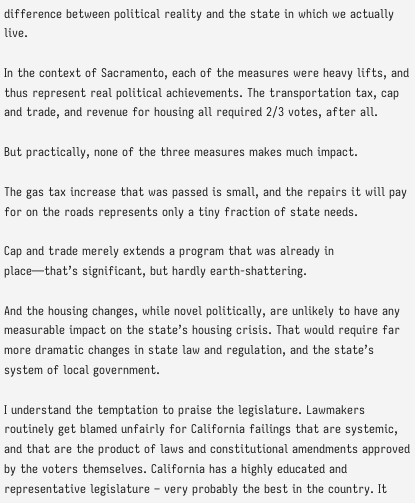difference between political reality and the state in which we actually live.

In the context of Sacramento, each of the measures were heavy lifts, and thus represent real political achievements. The transportation tax, cap and trade, and revenue for housing all required 2/3 votes, after all.

But practically, none of the three measures makes much impact.

The gas tax increase that was passed is small, and the repairs it will pay for on the roads represents only a tiny fraction of state needs.

Cap and trade merely extends a program that was already in place—that’s significant, but hardly earth-shattering.

And the housing changes, while novel politically, are unlikely to have any measurable impact on the state’s housing crisis. That would require far more dramatic changes in state law and regulation, and the state’s system of local government.

I understand the temptation to praise the legislature. Lawmakers routinely get blamed unfairly for California failings that are systemic, and that are the product of laws and constitutional amendments approved by the voters themselves. California has a highly educated and representative legislature – very probably the best in the country. It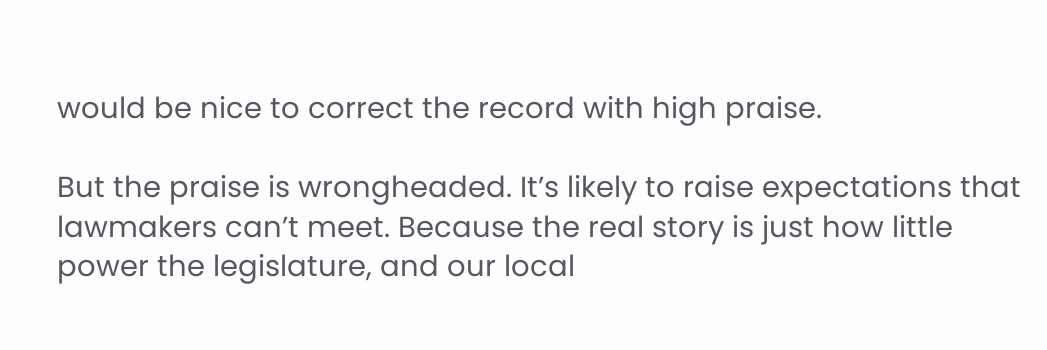would be nice to correct the record with high praise.

But the praise is wrongheaded. It’s likely to raise expectations that lawmakers can’t meet. Because the real story is just how little power the legislature, and our local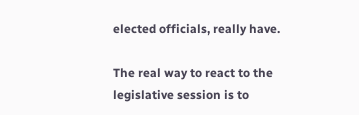elected officials, really have.

The real way to react to the legislative session is to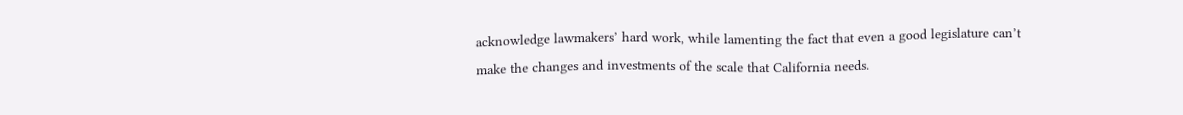acknowledge lawmakers’ hard work, while lamenting the fact that even a good legislature can’t make the changes and investments of the scale that California needs.